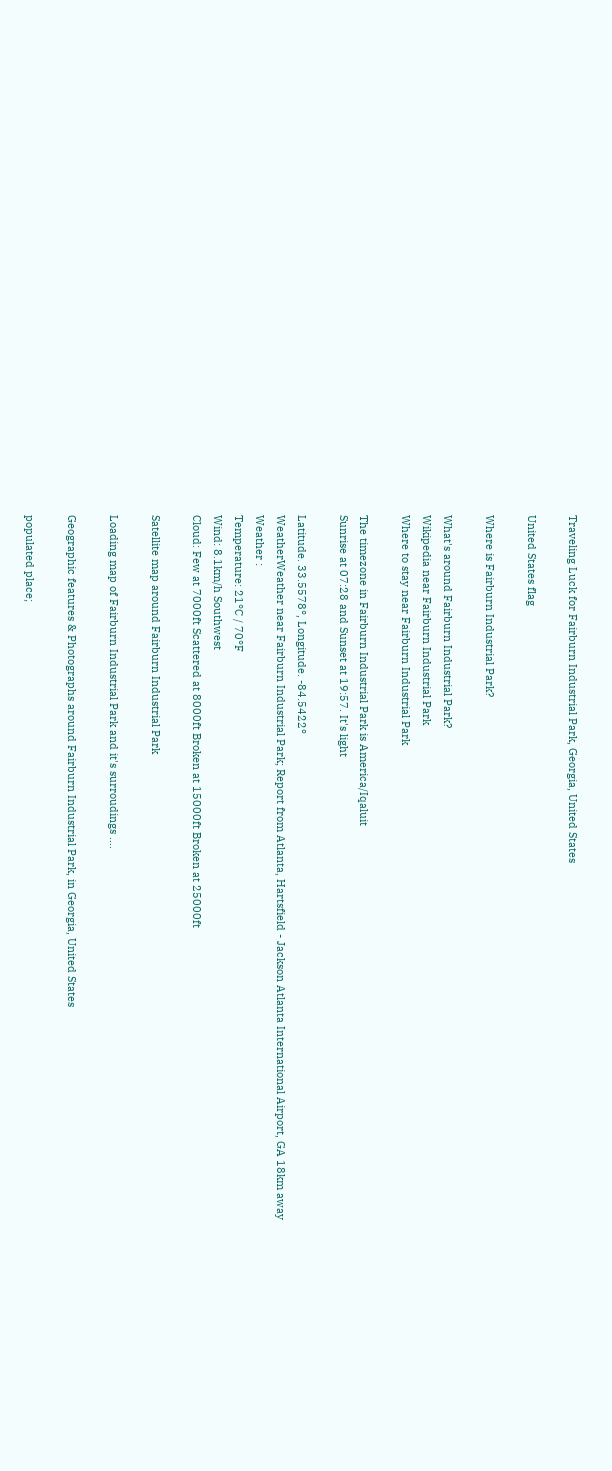Traveling Luck for Fairburn Industrial Park, Georgia, United States

United States flag

Where is Fairburn Industrial Park?

What's around Fairburn Industrial Park?
Wikipedia near Fairburn Industrial Park
Where to stay near Fairburn Industrial Park

The timezone in Fairburn Industrial Park is America/Iqaluit
Sunrise at 07:28 and Sunset at 19:57. It's light

Latitude. 33.5578°, Longitude. -84.5422°
WeatherWeather near Fairburn Industrial Park; Report from Atlanta, Hartsfield - Jackson Atlanta International Airport, GA 18km away
Weather :
Temperature: 21°C / 70°F
Wind: 8.1km/h Southwest
Cloud: Few at 7000ft Scattered at 8000ft Broken at 15000ft Broken at 25000ft

Satellite map around Fairburn Industrial Park

Loading map of Fairburn Industrial Park and it's surroudings ....

Geographic features & Photographs around Fairburn Industrial Park, in Georgia, United States

populated place;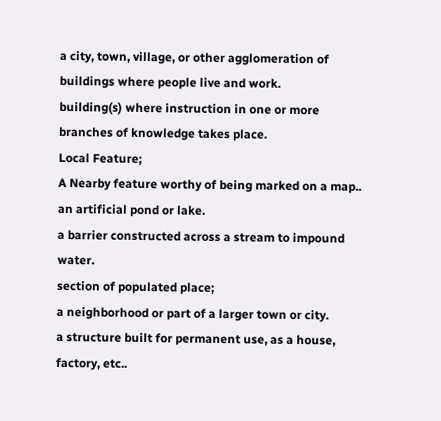a city, town, village, or other agglomeration of buildings where people live and work.
building(s) where instruction in one or more branches of knowledge takes place.
Local Feature;
A Nearby feature worthy of being marked on a map..
an artificial pond or lake.
a barrier constructed across a stream to impound water.
section of populated place;
a neighborhood or part of a larger town or city.
a structure built for permanent use, as a house, factory, etc..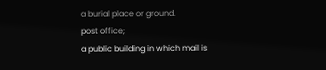a burial place or ground.
post office;
a public building in which mail is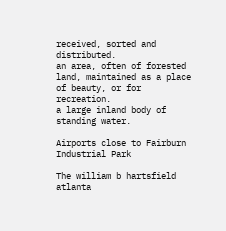received, sorted and distributed.
an area, often of forested land, maintained as a place of beauty, or for recreation.
a large inland body of standing water.

Airports close to Fairburn Industrial Park

The william b hartsfield atlanta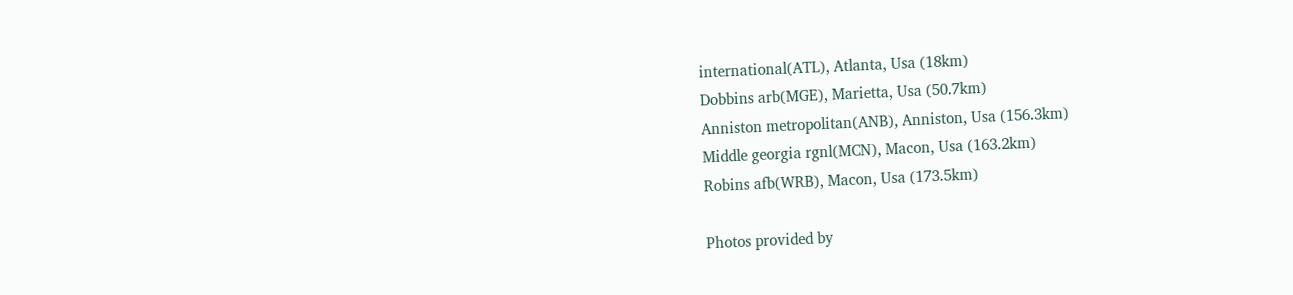international(ATL), Atlanta, Usa (18km)
Dobbins arb(MGE), Marietta, Usa (50.7km)
Anniston metropolitan(ANB), Anniston, Usa (156.3km)
Middle georgia rgnl(MCN), Macon, Usa (163.2km)
Robins afb(WRB), Macon, Usa (173.5km)

Photos provided by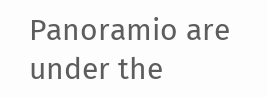Panoramio are under the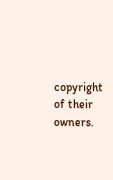copyright of their owners.